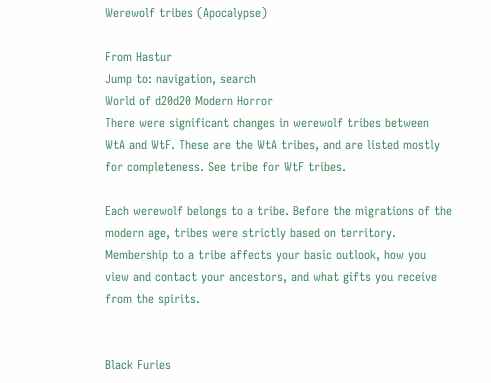Werewolf tribes (Apocalypse)

From Hastur
Jump to: navigation, search
World of d20d20 Modern Horror
There were significant changes in werewolf tribes between WtA and WtF. These are the WtA tribes, and are listed mostly for completeness. See tribe for WtF tribes.

Each werewolf belongs to a tribe. Before the migrations of the modern age, tribes were strictly based on territory. Membership to a tribe affects your basic outlook, how you view and contact your ancestors, and what gifts you receive from the spirits.


Black Furies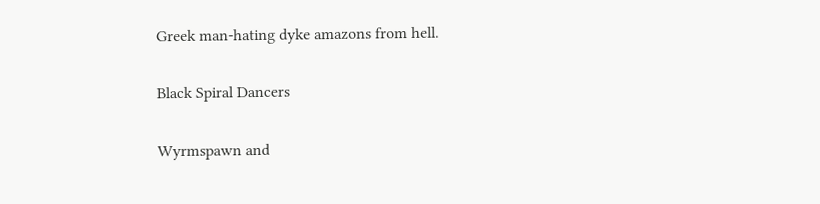Greek man-hating dyke amazons from hell.

Black Spiral Dancers

Wyrmspawn and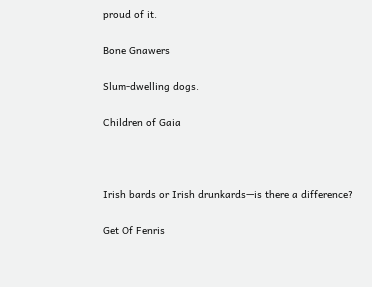proud of it.

Bone Gnawers

Slum-dwelling dogs.

Children of Gaia



Irish bards or Irish drunkards—is there a difference?

Get Of Fenris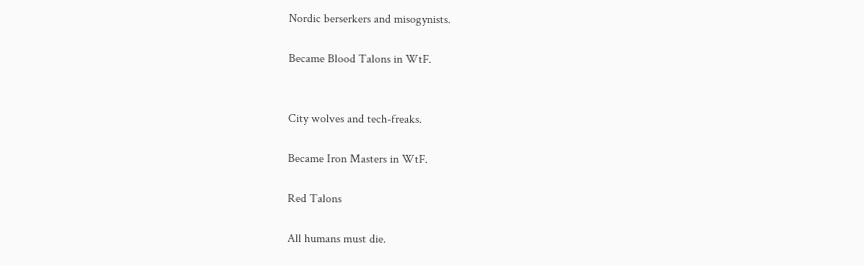Nordic berserkers and misogynists.

Became Blood Talons in WtF.


City wolves and tech-freaks.

Became Iron Masters in WtF.

Red Talons

All humans must die.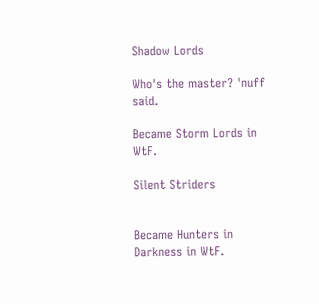Shadow Lords

Who's the master? 'nuff said.

Became Storm Lords in WtF.

Silent Striders


Became Hunters in Darkness in WtF.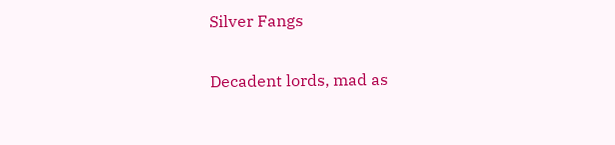Silver Fangs

Decadent lords, mad as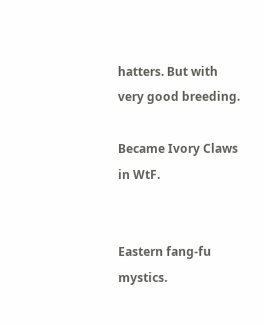hatters. But with very good breeding.

Became Ivory Claws in WtF.


Eastern fang-fu mystics.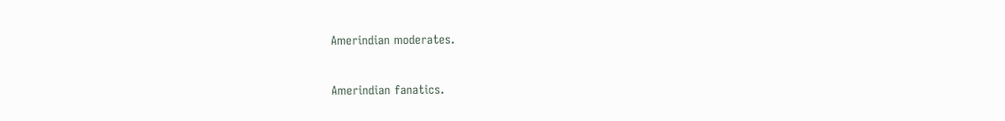Amerindian moderates.


Amerindian fanatics.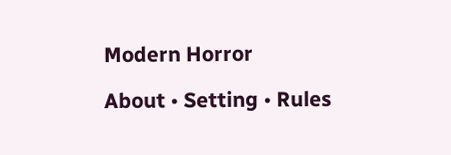Modern Horror

About • Setting • Rules